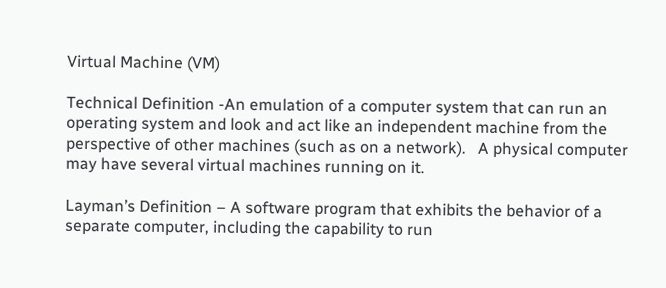Virtual Machine (VM)

Technical Definition -An emulation of a computer system that can run an operating system and look and act like an independent machine from the perspective of other machines (such as on a network).   A physical computer may have several virtual machines running on it.

Layman’s Definition – A software program that exhibits the behavior of a separate computer, including the capability to run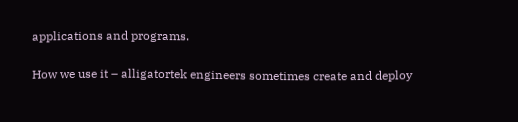applications and programs.

How we use it – alligatortek engineers sometimes create and deploy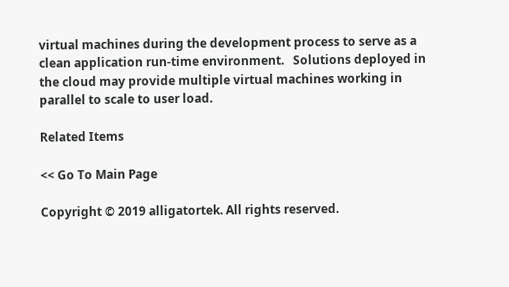virtual machines during the development process to serve as a clean application run-time environment.   Solutions deployed in the cloud may provide multiple virtual machines working in parallel to scale to user load.

Related Items

<< Go To Main Page

Copyright © 2019 alligatortek. All rights reserved.